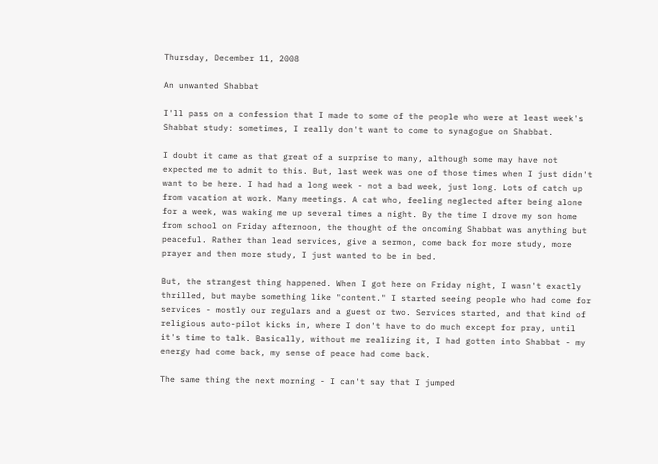Thursday, December 11, 2008

An unwanted Shabbat

I'll pass on a confession that I made to some of the people who were at least week's Shabbat study: sometimes, I really don't want to come to synagogue on Shabbat.

I doubt it came as that great of a surprise to many, although some may have not expected me to admit to this. But, last week was one of those times when I just didn't want to be here. I had had a long week - not a bad week, just long. Lots of catch up from vacation at work. Many meetings. A cat who, feeling neglected after being alone for a week, was waking me up several times a night. By the time I drove my son home from school on Friday afternoon, the thought of the oncoming Shabbat was anything but peaceful. Rather than lead services, give a sermon, come back for more study, more prayer and then more study, I just wanted to be in bed.

But, the strangest thing happened. When I got here on Friday night, I wasn't exactly thrilled, but maybe something like "content." I started seeing people who had come for services - mostly our regulars and a guest or two. Services started, and that kind of religious auto-pilot kicks in, where I don't have to do much except for pray, until it's time to talk. Basically, without me realizing it, I had gotten into Shabbat - my energy had come back, my sense of peace had come back.

The same thing the next morning - I can't say that I jumped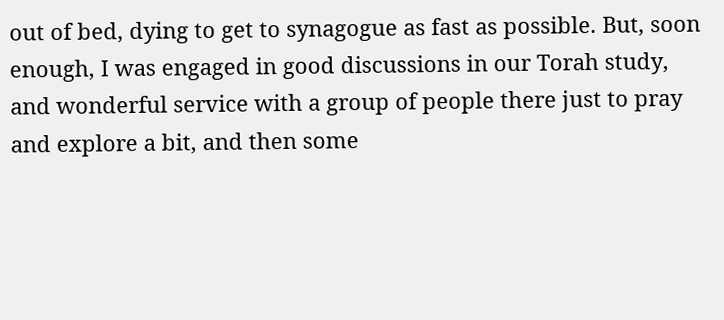out of bed, dying to get to synagogue as fast as possible. But, soon enough, I was engaged in good discussions in our Torah study, and wonderful service with a group of people there just to pray and explore a bit, and then some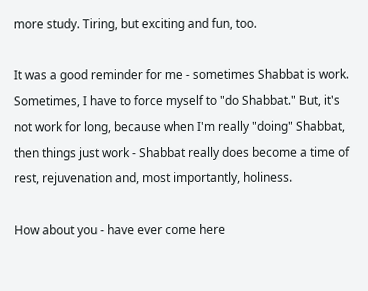more study. Tiring, but exciting and fun, too.

It was a good reminder for me - sometimes Shabbat is work. Sometimes, I have to force myself to "do Shabbat." But, it's not work for long, because when I'm really "doing" Shabbat, then things just work - Shabbat really does become a time of rest, rejuvenation and, most importantly, holiness.

How about you - have ever come here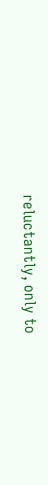reluctantly, only to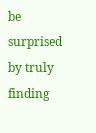be surprised by truly finding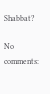Shabbat?

No comments: